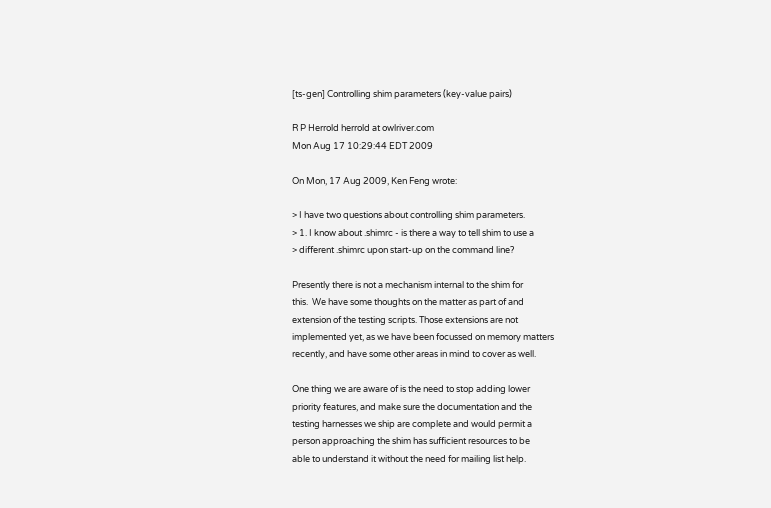[ts-gen] Controlling shim parameters (key-value pairs)

R P Herrold herrold at owlriver.com
Mon Aug 17 10:29:44 EDT 2009

On Mon, 17 Aug 2009, Ken Feng wrote:

> I have two questions about controlling shim parameters.
> 1. I know about .shimrc - is there a way to tell shim to use a
> different .shimrc upon start-up on the command line?

Presently there is not a mechanism internal to the shim for
this.  We have some thoughts on the matter as part of and
extension of the testing scripts. Those extensions are not
implemented yet, as we have been focussed on memory matters
recently, and have some other areas in mind to cover as well.

One thing we are aware of is the need to stop adding lower
priority features, and make sure the documentation and the
testing harnesses we ship are complete and would permit a
person approaching the shim has sufficient resources to be
able to understand it without the need for mailing list help.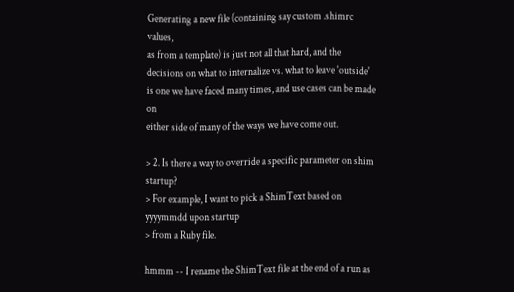Generating a new file (containing say custom .shimrc values,
as from a template) is just not all that hard, and the
decisions on what to internalize vs. what to leave 'outside'
is one we have faced many times, and use cases can be made on
either side of many of the ways we have come out.

> 2. Is there a way to override a specific parameter on shim startup?
> For example, I want to pick a ShimText based on yyyymmdd upon startup
> from a Ruby file.

hmmm -- I rename the ShimText file at the end of a run as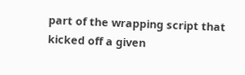part of the wrapping script that kicked off a given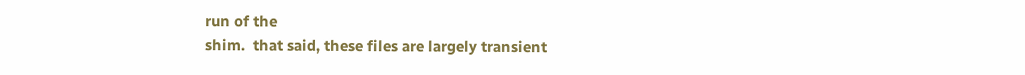run of the
shim.  that said, these files are largely transient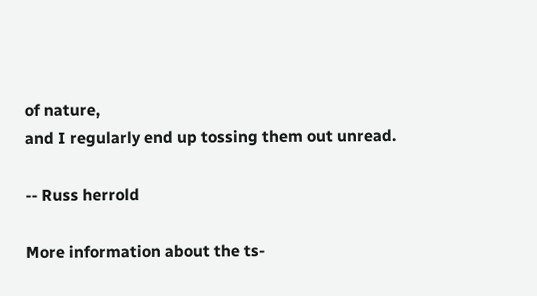of nature,
and I regularly end up tossing them out unread.

-- Russ herrold

More information about the ts-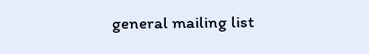general mailing list